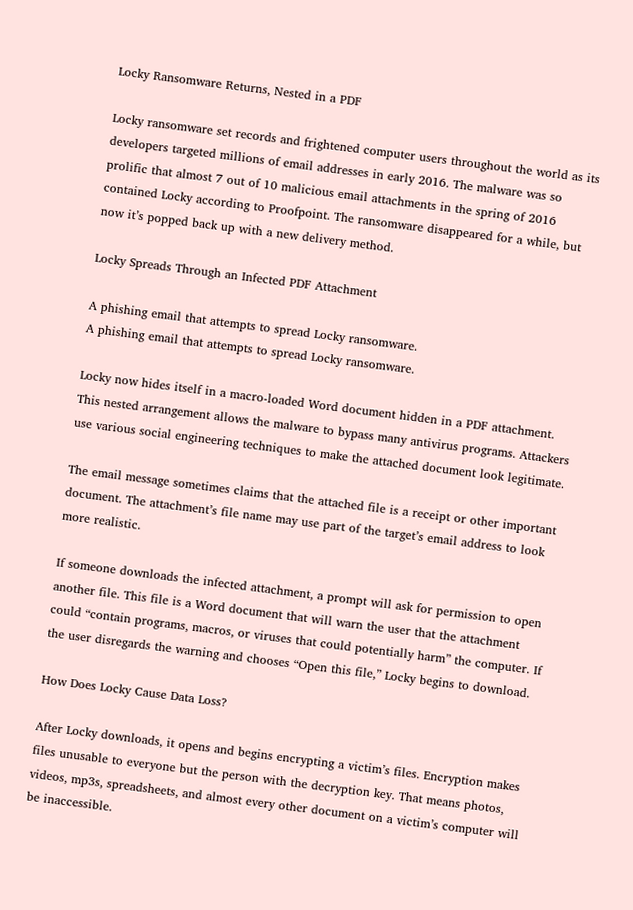Locky Ransomware Returns, Nested in a PDF

Locky ransomware set records and frightened computer users throughout the world as its developers targeted millions of email addresses in early 2016. The malware was so prolific that almost 7 out of 10 malicious email attachments in the spring of 2016 contained Locky according to Proofpoint. The ransomware disappeared for a while, but now it’s popped back up with a new delivery method.

Locky Spreads Through an Infected PDF Attachment

A phishing email that attempts to spread Locky ransomware.
A phishing email that attempts to spread Locky ransomware.

Locky now hides itself in a macro-loaded Word document hidden in a PDF attachment. This nested arrangement allows the malware to bypass many antivirus programs. Attackers use various social engineering techniques to make the attached document look legitimate.

The email message sometimes claims that the attached file is a receipt or other important document. The attachment’s file name may use part of the target’s email address to look more realistic.

If someone downloads the infected attachment, a prompt will ask for permission to open another file. This file is a Word document that will warn the user that the attachment could “contain programs, macros, or viruses that could potentially harm” the computer. If the user disregards the warning and chooses “Open this file,” Locky begins to download.

How Does Locky Cause Data Loss?

After Locky downloads, it opens and begins encrypting a victim’s files. Encryption makes files unusable to everyone but the person with the decryption key. That means photos, videos, mp3s, spreadsheets, and almost every other document on a victim’s computer will be inaccessible.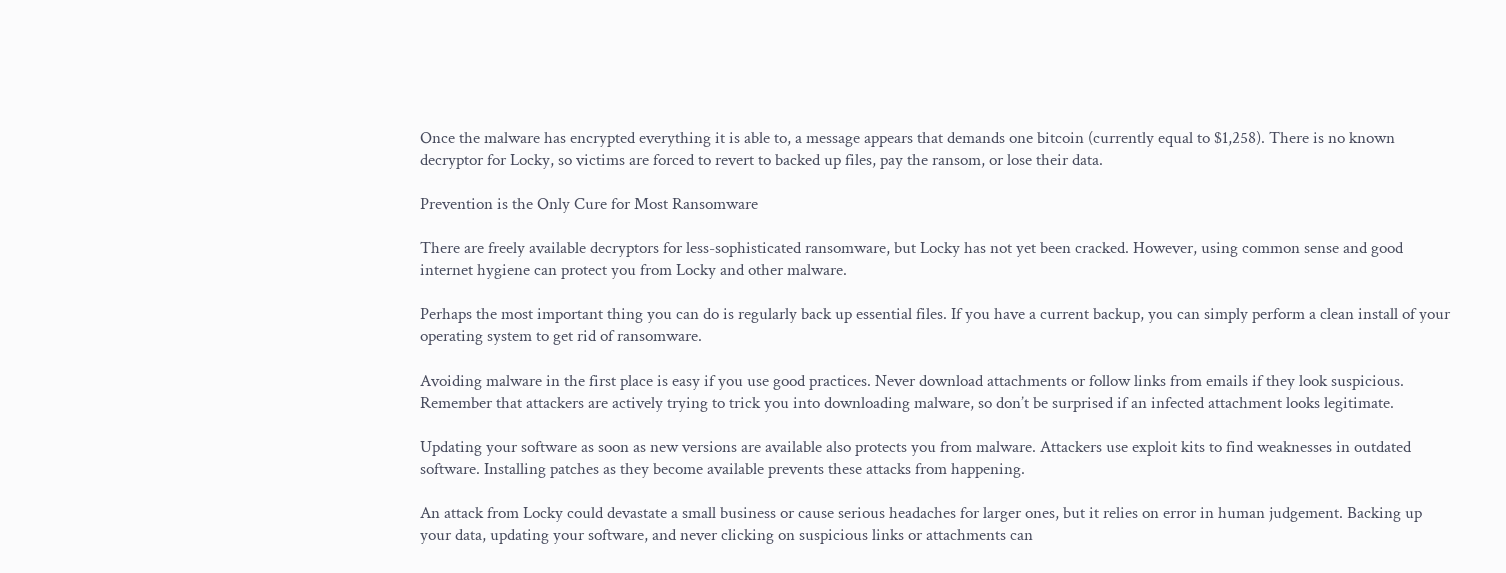Once the malware has encrypted everything it is able to, a message appears that demands one bitcoin (currently equal to $1,258). There is no known decryptor for Locky, so victims are forced to revert to backed up files, pay the ransom, or lose their data.

Prevention is the Only Cure for Most Ransomware

There are freely available decryptors for less-sophisticated ransomware, but Locky has not yet been cracked. However, using common sense and good internet hygiene can protect you from Locky and other malware.

Perhaps the most important thing you can do is regularly back up essential files. If you have a current backup, you can simply perform a clean install of your operating system to get rid of ransomware.

Avoiding malware in the first place is easy if you use good practices. Never download attachments or follow links from emails if they look suspicious. Remember that attackers are actively trying to trick you into downloading malware, so don’t be surprised if an infected attachment looks legitimate.

Updating your software as soon as new versions are available also protects you from malware. Attackers use exploit kits to find weaknesses in outdated software. Installing patches as they become available prevents these attacks from happening.

An attack from Locky could devastate a small business or cause serious headaches for larger ones, but it relies on error in human judgement. Backing up your data, updating your software, and never clicking on suspicious links or attachments can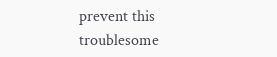prevent this troublesome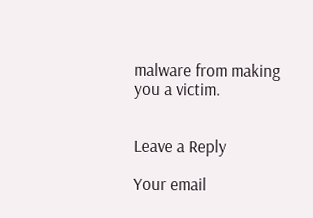malware from making you a victim.


Leave a Reply

Your email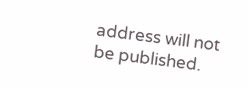address will not be published.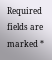Required fields are marked *